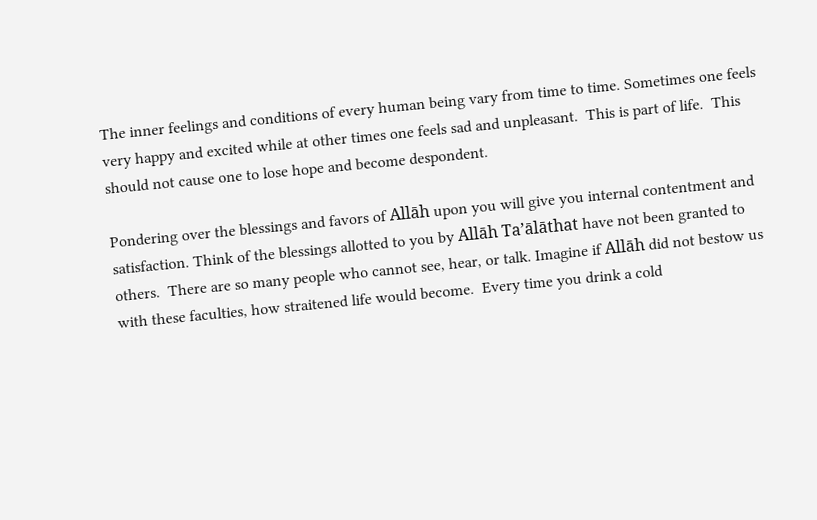The inner feelings and conditions of every human being vary from time to time. Sometimes one feels very happy and excited while at other times one feels sad and unpleasant.  This is part of life.  This should not cause one to lose hope and become despondent.

Pondering over the blessings and favors of Allāh upon you will give you internal contentment and satisfaction. Think of the blessings allotted to you by Allāh Ta’ālāthat have not been granted to others.  There are so many people who cannot see, hear, or talk. Imagine if Allāh did not bestow us with these faculties, how straitened life would become.  Every time you drink a cold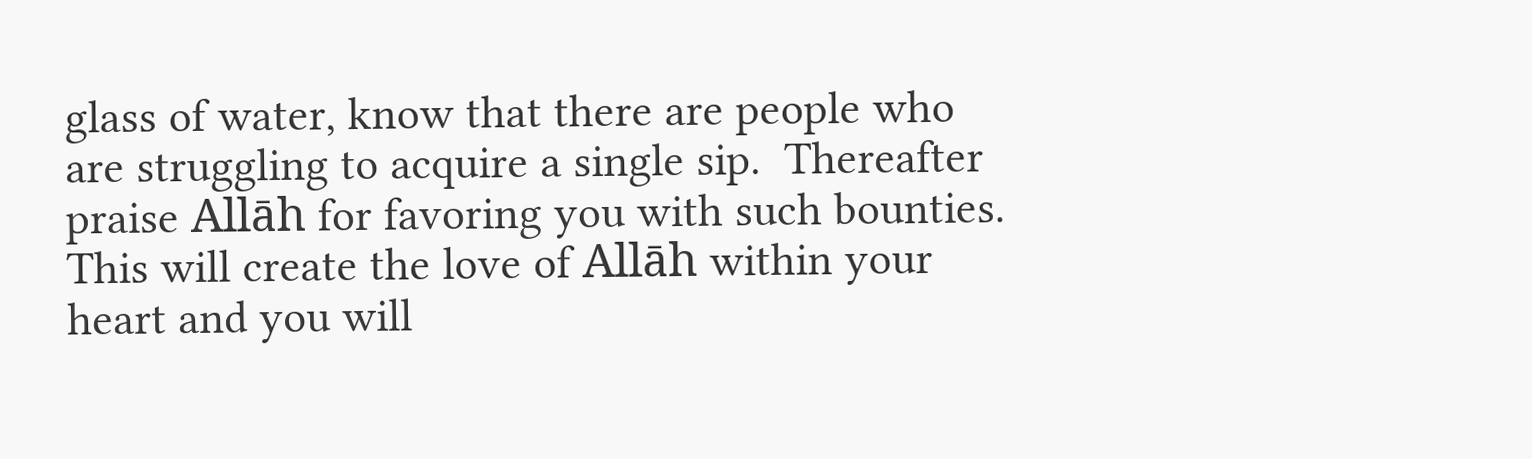glass of water, know that there are people who are struggling to acquire a single sip.  Thereafter praise Allāh for favoring you with such bounties.  This will create the love of Allāh within your heart and you will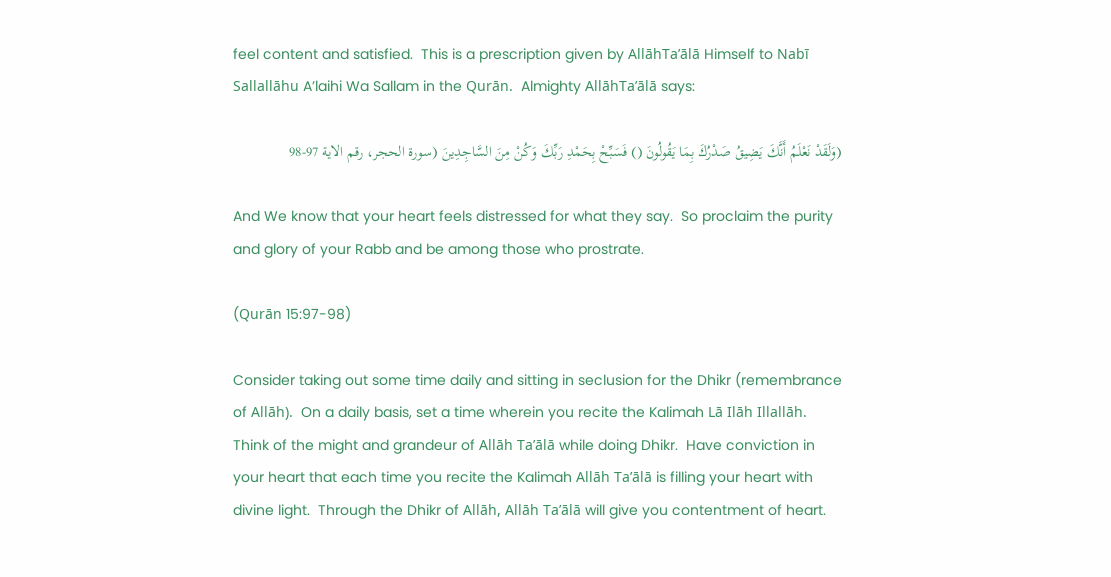feel content and satisfied.  This is a prescription given by AllāhTa’ālā Himself to Nabī Sallallāhu A’laihi Wa Sallam in the Qurān.  Almighty AllāhTa’ālā says:

(وَلَقَدْ نَعْلَمُ أَنَّكَ يَضِيقُ صَدْرُكَ بِمَا يَقُولُونَ () فَسَبِّحْ بِحَمْدِ رَبِّكَ وَكُنْ مِنَ السَّاجِدِينَ (سورة الحجر، رقم الاية 97-98

And We know that your heart feels distressed for what they say.  So proclaim the purity and glory of your Rabb and be among those who prostrate.

(Qurān 15:97-98)

Consider taking out some time daily and sitting in seclusion for the Dhikr (remembrance of Allāh).  On a daily basis, set a time wherein you recite the Kalimah Lā Ilāh Illallāh.  Think of the might and grandeur of Allāh Ta’ālā while doing Dhikr.  Have conviction in your heart that each time you recite the Kalimah Allāh Ta’ālā is filling your heart with divine light.  Through the Dhikr of Allāh, Allāh Ta’ālā will give you contentment of heart.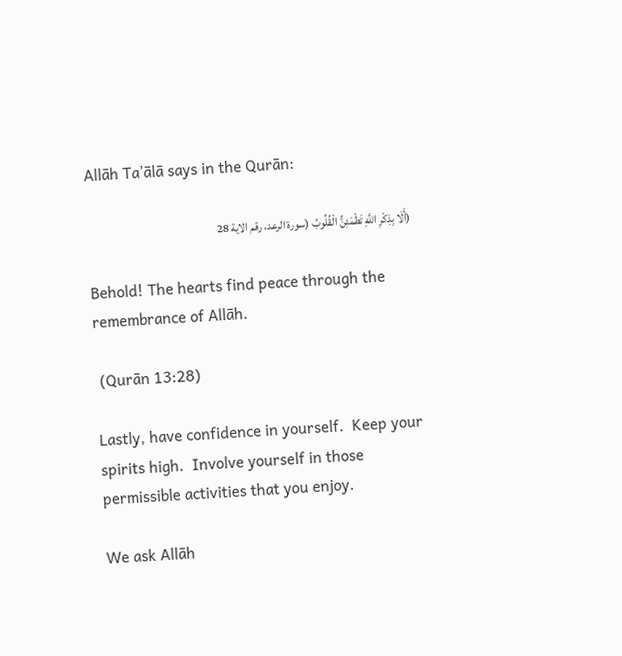Allāh Ta’ālā says in the Qurān:

(أَلَا بِذِكْرِ اللَّهِ تَطْمَئِنُّ الْقُلُوبُ (سورة الرعد، رقم الاية 28

Behold! The hearts find peace through the remembrance of Allāh.

 (Qurān 13:28)

Lastly, have confidence in yourself.  Keep your spirits high.  Involve yourself in those permissible activities that you enjoy.

We ask Allāh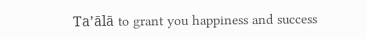Ta’ālā to grant you happiness and success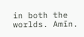in both the worlds. Amīn.